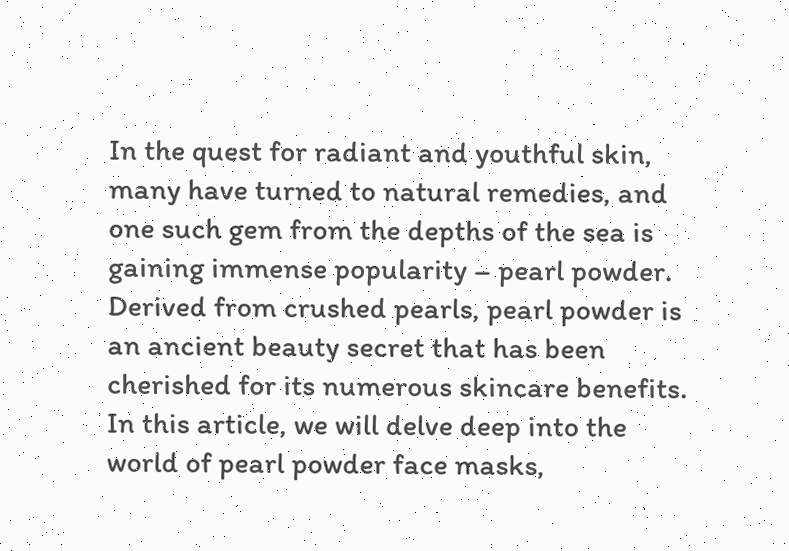In the quest for radiant and youthful skin, many have turned to natural remedies, and one such gem from the depths of the sea is gaining immense popularity – pearl powder. Derived from crushed pearls, pearl powder is an ancient beauty secret that has been cherished for its numerous skincare benefits. In this article, we will delve deep into the world of pearl powder face masks,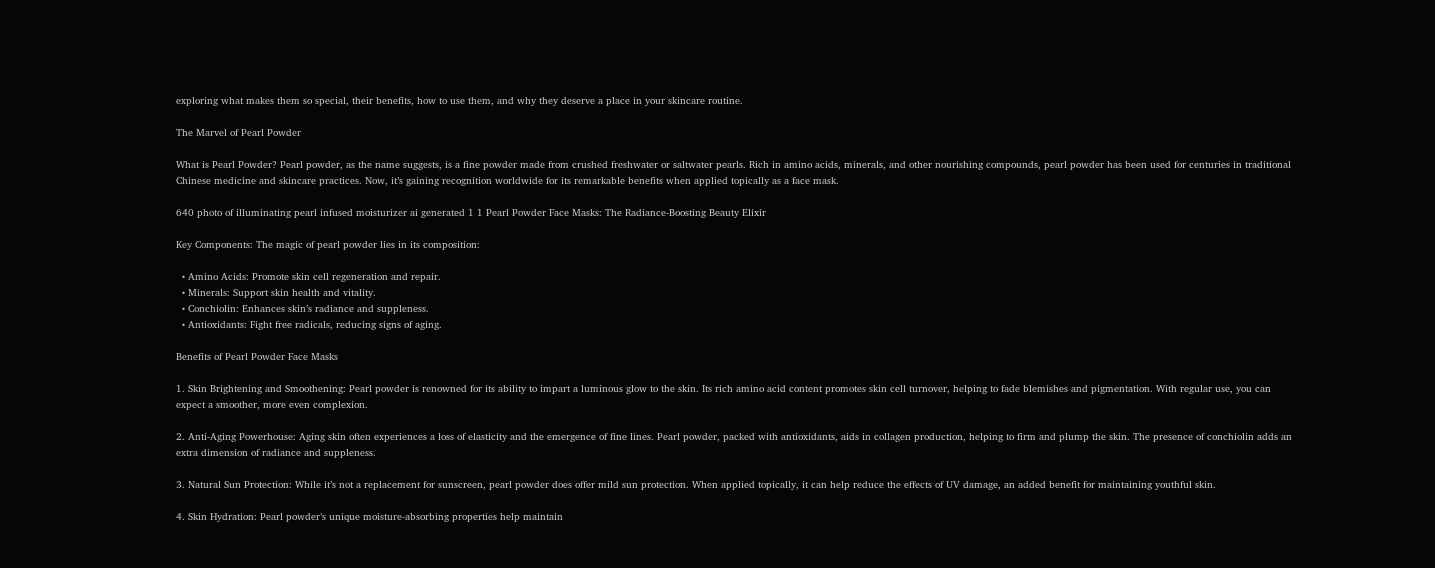exploring what makes them so special, their benefits, how to use them, and why they deserve a place in your skincare routine.

The Marvel of Pearl Powder

What is Pearl Powder? Pearl powder, as the name suggests, is a fine powder made from crushed freshwater or saltwater pearls. Rich in amino acids, minerals, and other nourishing compounds, pearl powder has been used for centuries in traditional Chinese medicine and skincare practices. Now, it’s gaining recognition worldwide for its remarkable benefits when applied topically as a face mask.

640 photo of illuminating pearl infused moisturizer ai generated 1 1 Pearl Powder Face Masks: The Radiance-Boosting Beauty Elixir

Key Components: The magic of pearl powder lies in its composition:

  • Amino Acids: Promote skin cell regeneration and repair.
  • Minerals: Support skin health and vitality.
  • Conchiolin: Enhances skin’s radiance and suppleness.
  • Antioxidants: Fight free radicals, reducing signs of aging.

Benefits of Pearl Powder Face Masks

1. Skin Brightening and Smoothening: Pearl powder is renowned for its ability to impart a luminous glow to the skin. Its rich amino acid content promotes skin cell turnover, helping to fade blemishes and pigmentation. With regular use, you can expect a smoother, more even complexion.

2. Anti-Aging Powerhouse: Aging skin often experiences a loss of elasticity and the emergence of fine lines. Pearl powder, packed with antioxidants, aids in collagen production, helping to firm and plump the skin. The presence of conchiolin adds an extra dimension of radiance and suppleness.

3. Natural Sun Protection: While it’s not a replacement for sunscreen, pearl powder does offer mild sun protection. When applied topically, it can help reduce the effects of UV damage, an added benefit for maintaining youthful skin.

4. Skin Hydration: Pearl powder’s unique moisture-absorbing properties help maintain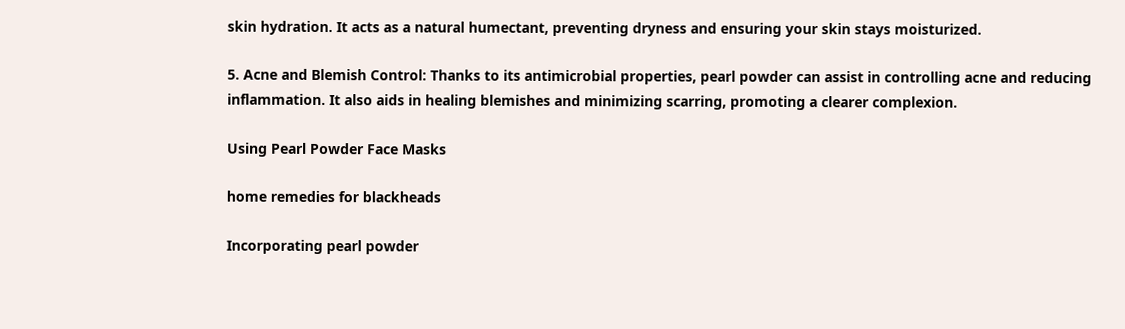skin hydration. It acts as a natural humectant, preventing dryness and ensuring your skin stays moisturized.

5. Acne and Blemish Control: Thanks to its antimicrobial properties, pearl powder can assist in controlling acne and reducing inflammation. It also aids in healing blemishes and minimizing scarring, promoting a clearer complexion.

Using Pearl Powder Face Masks

home remedies for blackheads

Incorporating pearl powder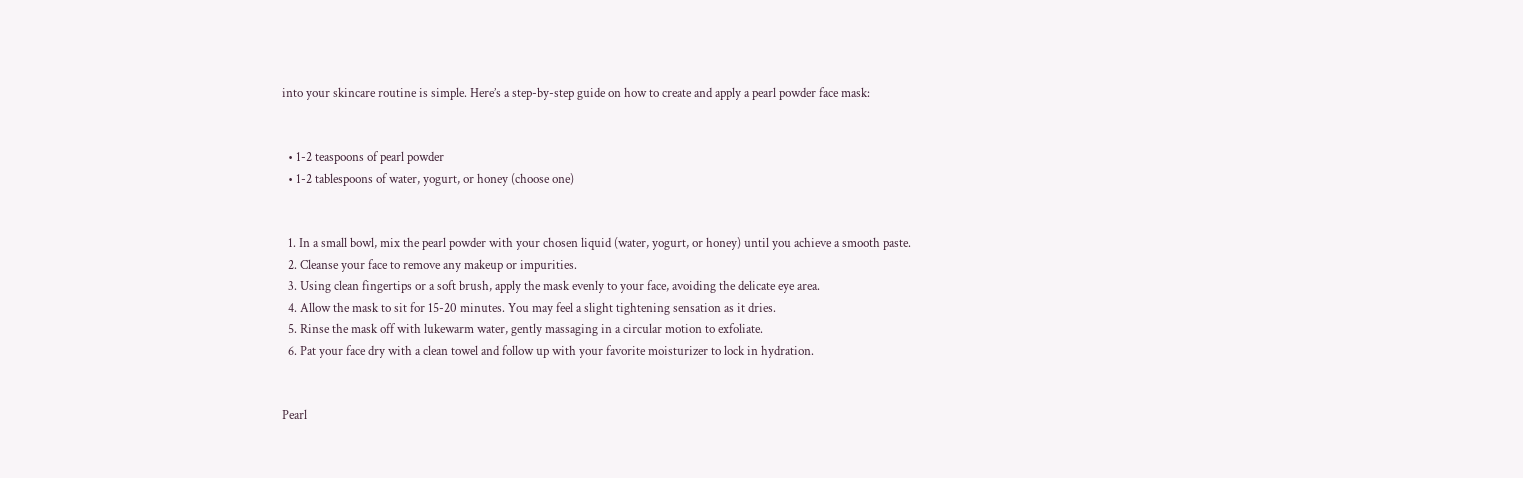into your skincare routine is simple. Here’s a step-by-step guide on how to create and apply a pearl powder face mask:


  • 1-2 teaspoons of pearl powder
  • 1-2 tablespoons of water, yogurt, or honey (choose one)


  1. In a small bowl, mix the pearl powder with your chosen liquid (water, yogurt, or honey) until you achieve a smooth paste.
  2. Cleanse your face to remove any makeup or impurities.
  3. Using clean fingertips or a soft brush, apply the mask evenly to your face, avoiding the delicate eye area.
  4. Allow the mask to sit for 15-20 minutes. You may feel a slight tightening sensation as it dries.
  5. Rinse the mask off with lukewarm water, gently massaging in a circular motion to exfoliate.
  6. Pat your face dry with a clean towel and follow up with your favorite moisturizer to lock in hydration.


Pearl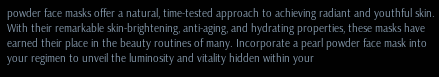powder face masks offer a natural, time-tested approach to achieving radiant and youthful skin. With their remarkable skin-brightening, anti-aging, and hydrating properties, these masks have earned their place in the beauty routines of many. Incorporate a pearl powder face mask into your regimen to unveil the luminosity and vitality hidden within your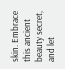skin. Embrace this ancient beauty secret, and let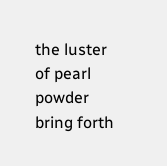the luster of pearl powder bring forth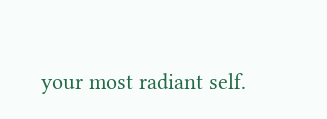your most radiant self.